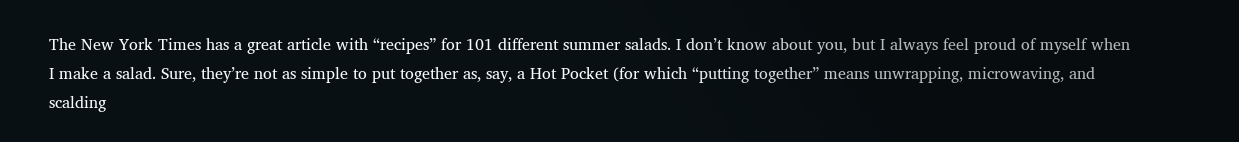The New York Times has a great article with “recipes” for 101 different summer salads. I don’t know about you, but I always feel proud of myself when I make a salad. Sure, they’re not as simple to put together as, say, a Hot Pocket (for which “putting together” means unwrapping, microwaving, and scalding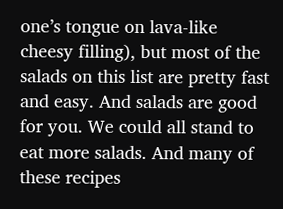one’s tongue on lava-like cheesy filling), but most of the salads on this list are pretty fast and easy. And salads are good for you. We could all stand to eat more salads. And many of these recipes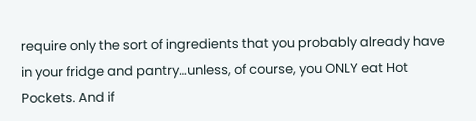require only the sort of ingredients that you probably already have in your fridge and pantry…unless, of course, you ONLY eat Hot Pockets. And if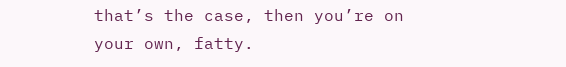that’s the case, then you’re on your own, fatty.